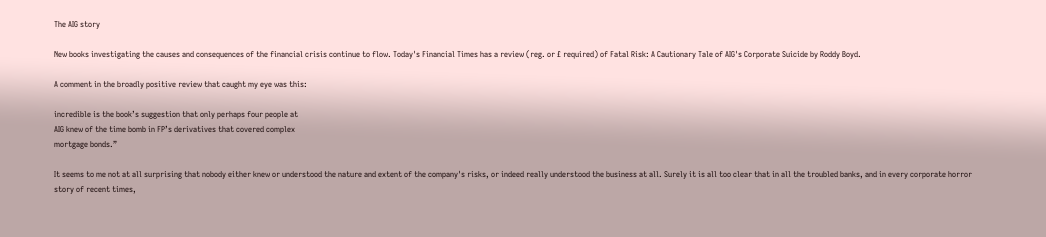The AIG story

New books investigating the causes and consequences of the financial crisis continue to flow. Today's Financial Times has a review (reg. or £ required) of Fatal Risk: A Cautionary Tale of AIG's Corporate Suicide by Roddy Boyd.

A comment in the broadly positive review that caught my eye was this:

incredible is the book’s suggestion that only perhaps four people at
AIG knew of the time bomb in FP’s derivatives that covered complex
mortgage bonds.”

It seems to me not at all surprising that nobody either knew or understood the nature and extent of the company's risks, or indeed really understood the business at all. Surely it is all too clear that in all the troubled banks, and in every corporate horror story of recent times,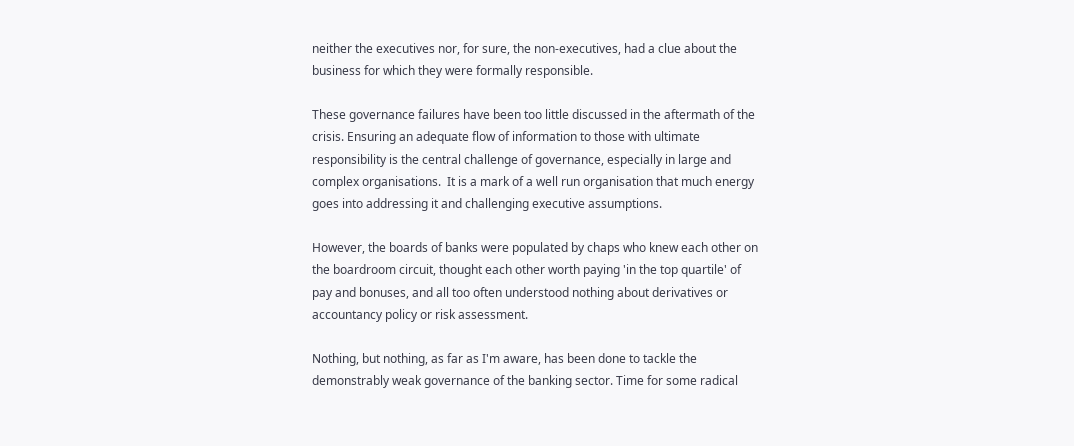neither the executives nor, for sure, the non-executives, had a clue about the business for which they were formally responsible.

These governance failures have been too little discussed in the aftermath of the crisis. Ensuring an adequate flow of information to those with ultimate responsibility is the central challenge of governance, especially in large and complex organisations.  It is a mark of a well run organisation that much energy goes into addressing it and challenging executive assumptions.

However, the boards of banks were populated by chaps who knew each other on the boardroom circuit, thought each other worth paying 'in the top quartile' of pay and bonuses, and all too often understood nothing about derivatives or accountancy policy or risk assessment.

Nothing, but nothing, as far as I'm aware, has been done to tackle the demonstrably weak governance of the banking sector. Time for some radical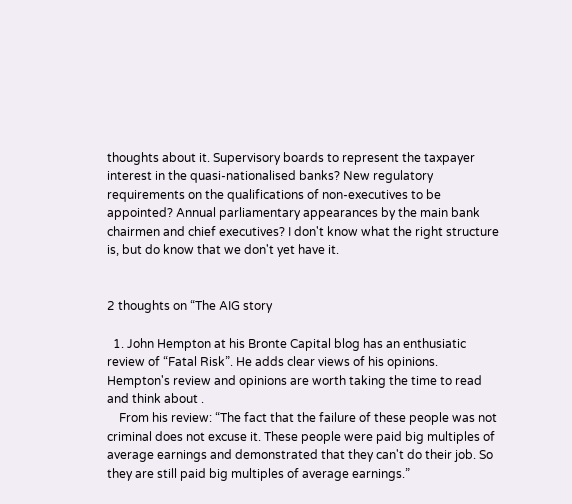thoughts about it. Supervisory boards to represent the taxpayer interest in the quasi-nationalised banks? New regulatory requirements on the qualifications of non-executives to be appointed? Annual parliamentary appearances by the main bank chairmen and chief executives? I don't know what the right structure is, but do know that we don't yet have it.


2 thoughts on “The AIG story

  1. John Hempton at his Bronte Capital blog has an enthusiatic review of “Fatal Risk”. He adds clear views of his opinions. Hempton's review and opinions are worth taking the time to read and think about .
    From his review: “The fact that the failure of these people was not criminal does not excuse it. These people were paid big multiples of average earnings and demonstrated that they can't do their job. So they are still paid big multiples of average earnings.”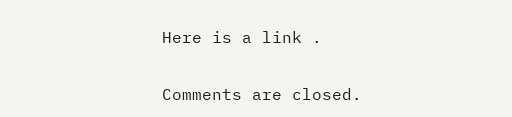Here is a link .

Comments are closed.